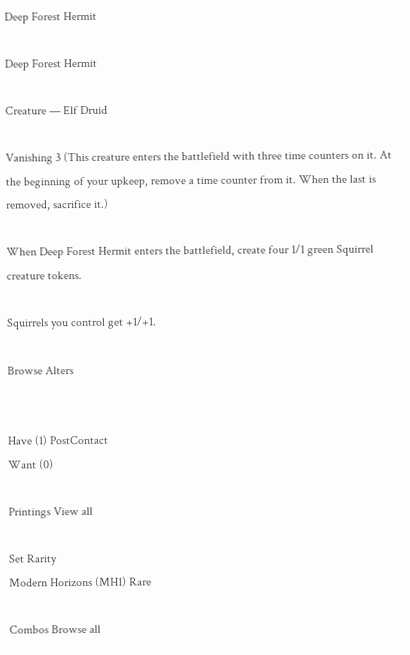Deep Forest Hermit

Deep Forest Hermit

Creature — Elf Druid

Vanishing 3 (This creature enters the battlefield with three time counters on it. At the beginning of your upkeep, remove a time counter from it. When the last is removed, sacrifice it.)

When Deep Forest Hermit enters the battlefield, create four 1/1 green Squirrel creature tokens.

Squirrels you control get +1/+1.

Browse Alters


Have (1) PostContact
Want (0)

Printings View all

Set Rarity
Modern Horizons (MH1) Rare

Combos Browse all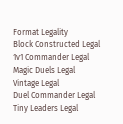Format Legality
Block Constructed Legal
1v1 Commander Legal
Magic Duels Legal
Vintage Legal
Duel Commander Legal
Tiny Leaders Legal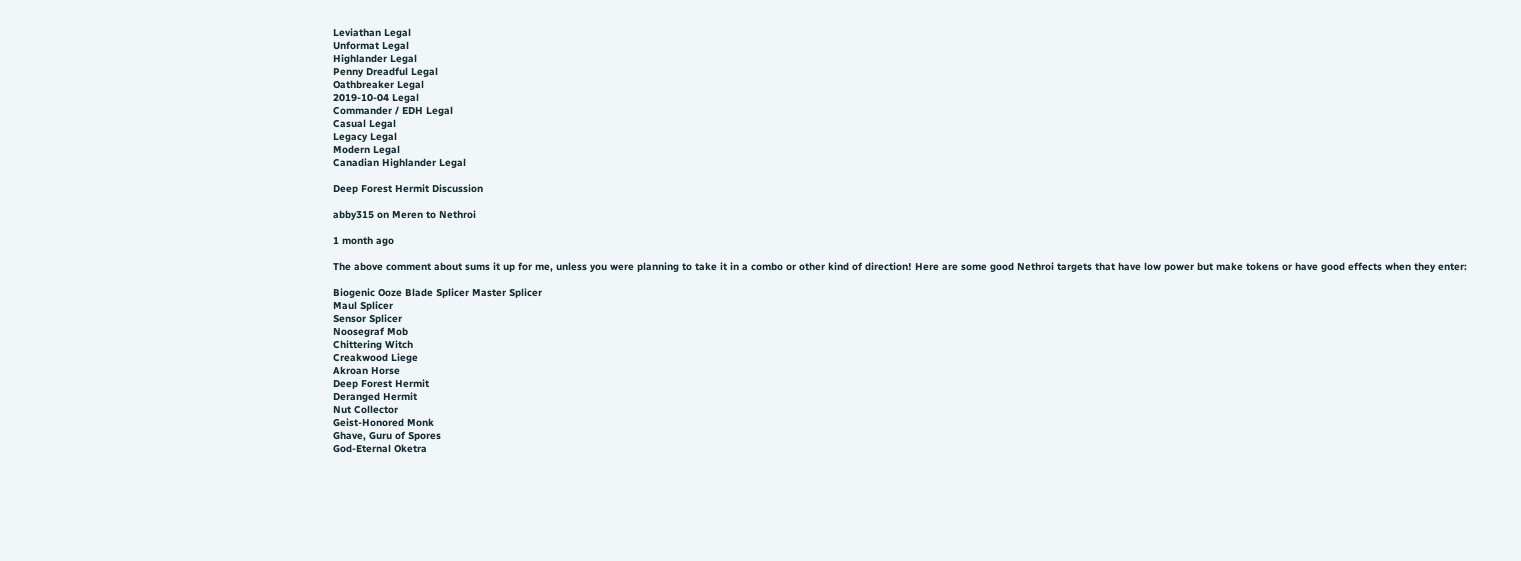Leviathan Legal
Unformat Legal
Highlander Legal
Penny Dreadful Legal
Oathbreaker Legal
2019-10-04 Legal
Commander / EDH Legal
Casual Legal
Legacy Legal
Modern Legal
Canadian Highlander Legal

Deep Forest Hermit Discussion

abby315 on Meren to Nethroi

1 month ago

The above comment about sums it up for me, unless you were planning to take it in a combo or other kind of direction! Here are some good Nethroi targets that have low power but make tokens or have good effects when they enter:

Biogenic Ooze Blade Splicer Master Splicer
Maul Splicer
Sensor Splicer
Noosegraf Mob
Chittering Witch
Creakwood Liege
Akroan Horse
Deep Forest Hermit
Deranged Hermit
Nut Collector
Geist-Honored Monk
Ghave, Guru of Spores
God-Eternal Oketra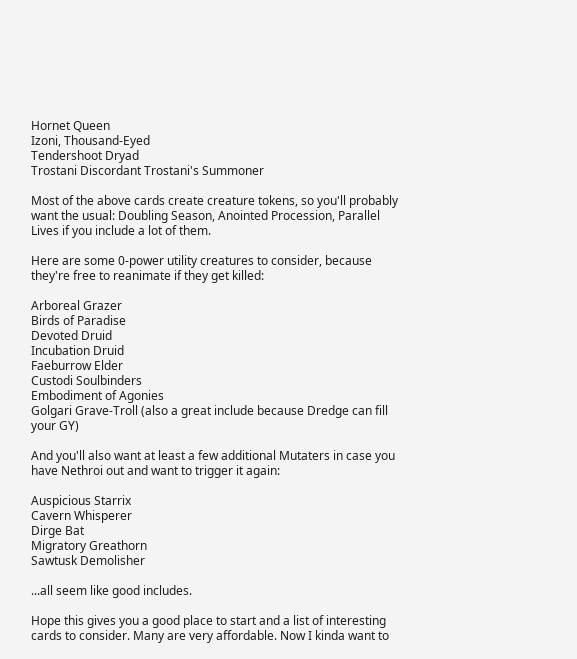Hornet Queen
Izoni, Thousand-Eyed
Tendershoot Dryad
Trostani Discordant Trostani's Summoner

Most of the above cards create creature tokens, so you'll probably want the usual: Doubling Season, Anointed Procession, Parallel Lives if you include a lot of them.

Here are some 0-power utility creatures to consider, because they're free to reanimate if they get killed:

Arboreal Grazer
Birds of Paradise
Devoted Druid
Incubation Druid
Faeburrow Elder
Custodi Soulbinders
Embodiment of Agonies
Golgari Grave-Troll (also a great include because Dredge can fill your GY)

And you'll also want at least a few additional Mutaters in case you have Nethroi out and want to trigger it again:

Auspicious Starrix
Cavern Whisperer
Dirge Bat
Migratory Greathorn
Sawtusk Demolisher

...all seem like good includes.

Hope this gives you a good place to start and a list of interesting cards to consider. Many are very affordable. Now I kinda want to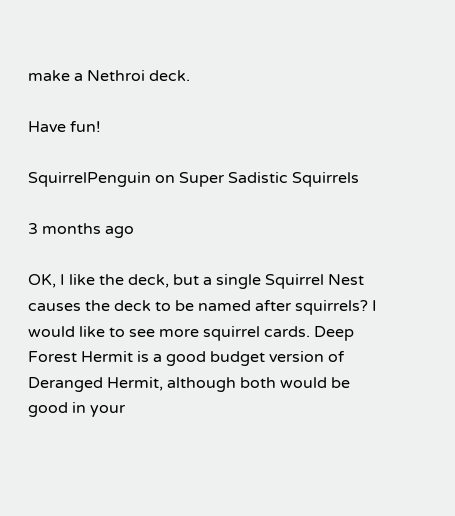make a Nethroi deck.

Have fun!

SquirrelPenguin on Super Sadistic Squirrels

3 months ago

OK, I like the deck, but a single Squirrel Nest causes the deck to be named after squirrels? I would like to see more squirrel cards. Deep Forest Hermit is a good budget version of Deranged Hermit, although both would be good in your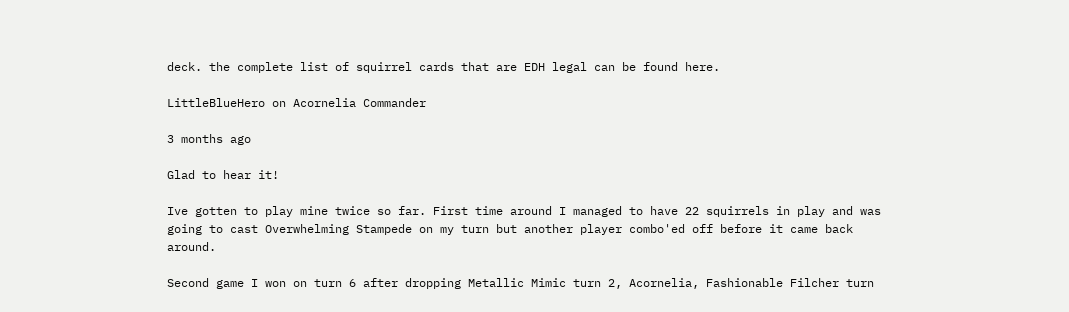deck. the complete list of squirrel cards that are EDH legal can be found here.

LittleBlueHero on Acornelia Commander

3 months ago

Glad to hear it!

Ive gotten to play mine twice so far. First time around I managed to have 22 squirrels in play and was going to cast Overwhelming Stampede on my turn but another player combo'ed off before it came back around.

Second game I won on turn 6 after dropping Metallic Mimic turn 2, Acornelia, Fashionable Filcher turn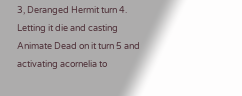3, Deranged Hermit turn 4. Letting it die and casting Animate Dead on it turn 5 and activating acornelia to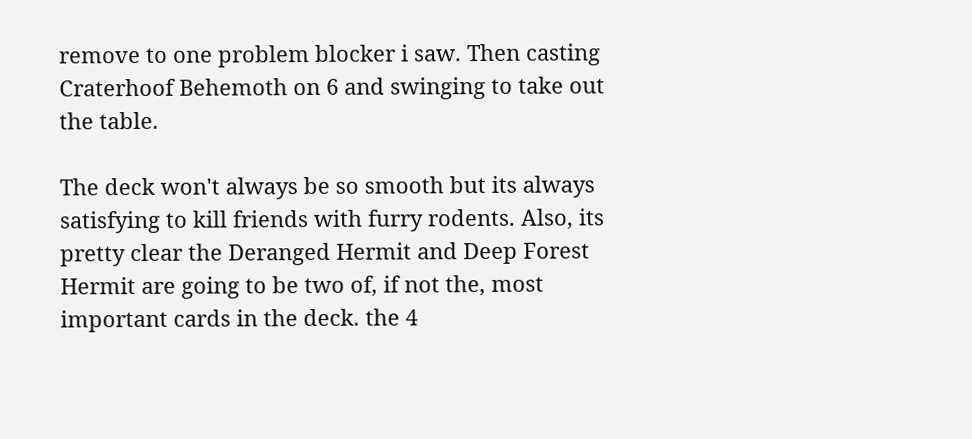remove to one problem blocker i saw. Then casting Craterhoof Behemoth on 6 and swinging to take out the table.

The deck won't always be so smooth but its always satisfying to kill friends with furry rodents. Also, its pretty clear the Deranged Hermit and Deep Forest Hermit are going to be two of, if not the, most important cards in the deck. the 4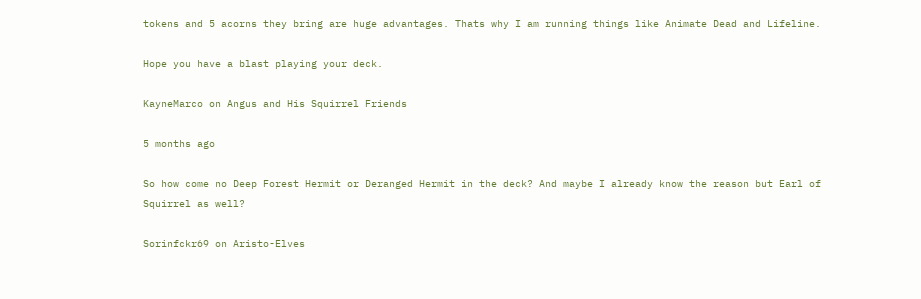tokens and 5 acorns they bring are huge advantages. Thats why I am running things like Animate Dead and Lifeline.

Hope you have a blast playing your deck.

KayneMarco on Angus and His Squirrel Friends

5 months ago

So how come no Deep Forest Hermit or Deranged Hermit in the deck? And maybe I already know the reason but Earl of Squirrel as well?

Sorinfckr69 on Aristo-Elves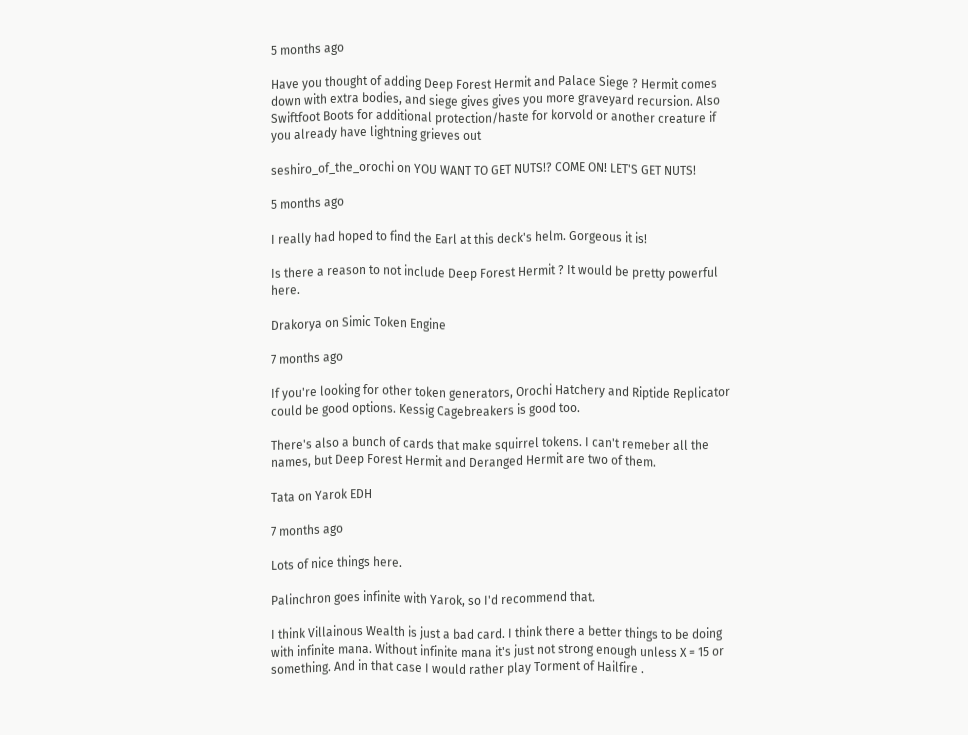5 months ago

Have you thought of adding Deep Forest Hermit and Palace Siege ? Hermit comes down with extra bodies, and siege gives gives you more graveyard recursion. Also Swiftfoot Boots for additional protection/haste for korvold or another creature if you already have lightning grieves out

seshiro_of_the_orochi on YOU WANT TO GET NUTS!? COME ON! LET'S GET NUTS!

5 months ago

I really had hoped to find the Earl at this deck's helm. Gorgeous it is!

Is there a reason to not include Deep Forest Hermit ? It would be pretty powerful here.

Drakorya on Simic Token Engine

7 months ago

If you're looking for other token generators, Orochi Hatchery and Riptide Replicator could be good options. Kessig Cagebreakers is good too.

There's also a bunch of cards that make squirrel tokens. I can't remeber all the names, but Deep Forest Hermit and Deranged Hermit are two of them.

Tata on Yarok EDH

7 months ago

Lots of nice things here.

Palinchron goes infinite with Yarok, so I'd recommend that.

I think Villainous Wealth is just a bad card. I think there a better things to be doing with infinite mana. Without infinite mana it's just not strong enough unless X = 15 or something. And in that case I would rather play Torment of Hailfire .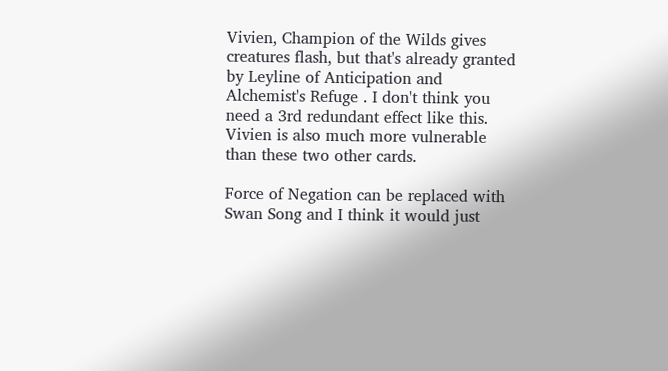Vivien, Champion of the Wilds gives creatures flash, but that's already granted by Leyline of Anticipation and Alchemist's Refuge . I don't think you need a 3rd redundant effect like this. Vivien is also much more vulnerable than these two other cards.

Force of Negation can be replaced with Swan Song and I think it would just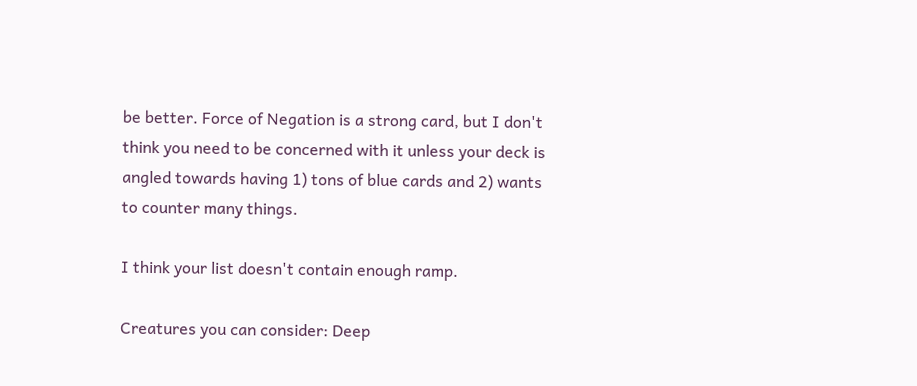be better. Force of Negation is a strong card, but I don't think you need to be concerned with it unless your deck is angled towards having 1) tons of blue cards and 2) wants to counter many things.

I think your list doesn't contain enough ramp.

Creatures you can consider: Deep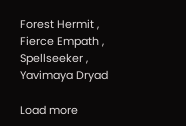Forest Hermit , Fierce Empath , Spellseeker , Yavimaya Dryad

Load more